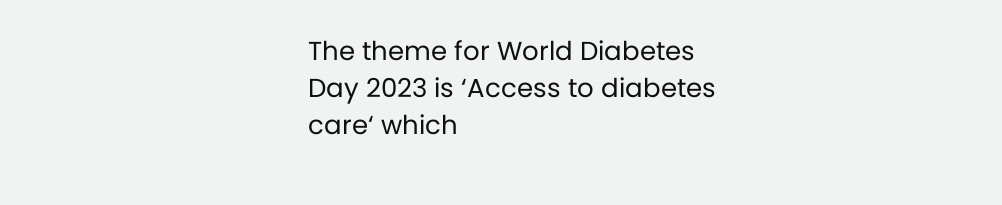The theme for World Diabetes Day 2023 is ‘Access to diabetes care‘ which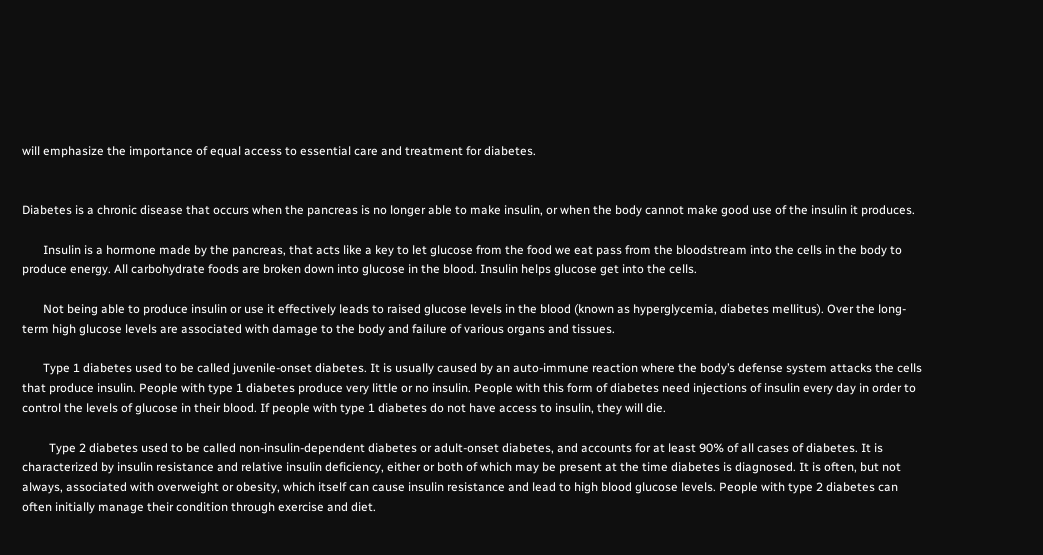will emphasize the importance of equal access to essential care and treatment for diabetes.


Diabetes is a chronic disease that occurs when the pancreas is no longer able to make insulin, or when the body cannot make good use of the insulin it produces.

       Insulin is a hormone made by the pancreas, that acts like a key to let glucose from the food we eat pass from the bloodstream into the cells in the body to produce energy. All carbohydrate foods are broken down into glucose in the blood. Insulin helps glucose get into the cells.

       Not being able to produce insulin or use it effectively leads to raised glucose levels in the blood (known as hyperglycemia, diabetes mellitus). Over the long-term high glucose levels are associated with damage to the body and failure of various organs and tissues.

       Type 1 diabetes used to be called juvenile-onset diabetes. It is usually caused by an auto-immune reaction where the body’s defense system attacks the cells that produce insulin. People with type 1 diabetes produce very little or no insulin. People with this form of diabetes need injections of insulin every day in order to control the levels of glucose in their blood. If people with type 1 diabetes do not have access to insulin, they will die.

         Type 2 diabetes used to be called non-insulin-dependent diabetes or adult-onset diabetes, and accounts for at least 90% of all cases of diabetes. It is characterized by insulin resistance and relative insulin deficiency, either or both of which may be present at the time diabetes is diagnosed. It is often, but not always, associated with overweight or obesity, which itself can cause insulin resistance and lead to high blood glucose levels. People with type 2 diabetes can often initially manage their condition through exercise and diet.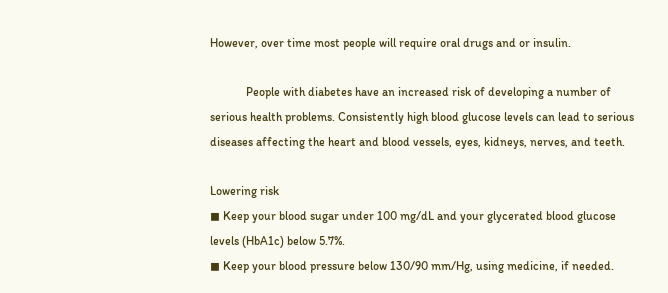However, over time most people will require oral drugs and or insulin.

            People with diabetes have an increased risk of developing a number of serious health problems. Consistently high blood glucose levels can lead to serious diseases affecting the heart and blood vessels, eyes, kidneys, nerves, and teeth.

Lowering risk
◼ Keep your blood sugar under 100 mg/dL and your glycerated blood glucose levels (HbA1c) below 5.7%.
◼ Keep your blood pressure below 130/90 mm/Hg, using medicine, if needed.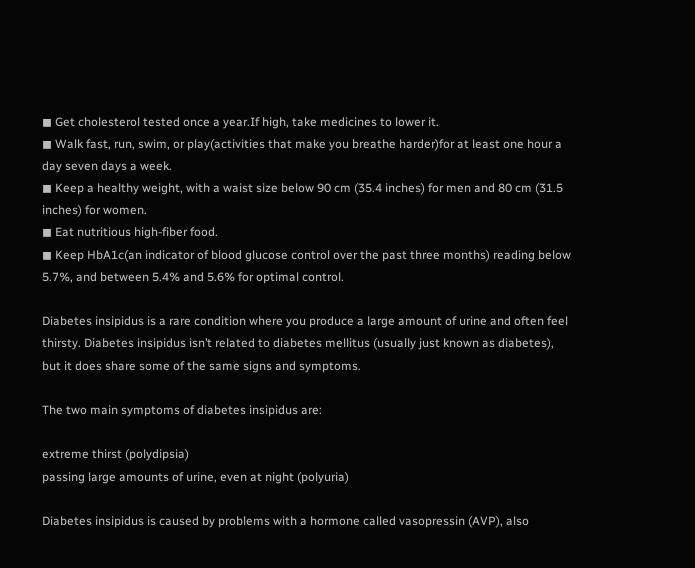◼ Get cholesterol tested once a year.If high, take medicines to lower it.
◼ Walk fast, run, swim, or play(activities that make you breathe harder)for at least one hour a day seven days a week.
◼ Keep a healthy weight, with a waist size below 90 cm (35.4 inches) for men and 80 cm (31.5 inches) for women.
◼ Eat nutritious high-fiber food.
◼ Keep HbA1c(an indicator of blood glucose control over the past three months) reading below 5.7%, and between 5.4% and 5.6% for optimal control.

Diabetes insipidus is a rare condition where you produce a large amount of urine and often feel thirsty. Diabetes insipidus isn’t related to diabetes mellitus (usually just known as diabetes), but it does share some of the same signs and symptoms.

The two main symptoms of diabetes insipidus are:

extreme thirst (polydipsia)
passing large amounts of urine, even at night (polyuria)

Diabetes insipidus is caused by problems with a hormone called vasopressin (AVP), also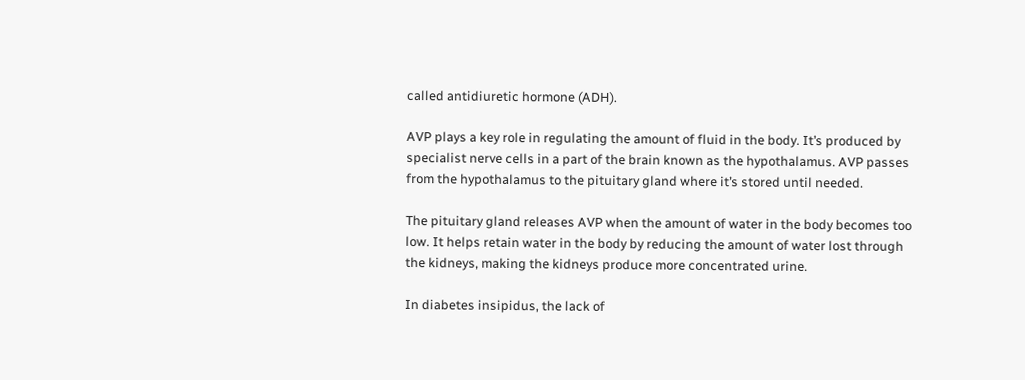called antidiuretic hormone (ADH).

AVP plays a key role in regulating the amount of fluid in the body. It’s produced by specialist nerve cells in a part of the brain known as the hypothalamus. AVP passes from the hypothalamus to the pituitary gland where it’s stored until needed.

The pituitary gland releases AVP when the amount of water in the body becomes too low. It helps retain water in the body by reducing the amount of water lost through the kidneys, making the kidneys produce more concentrated urine.

In diabetes insipidus, the lack of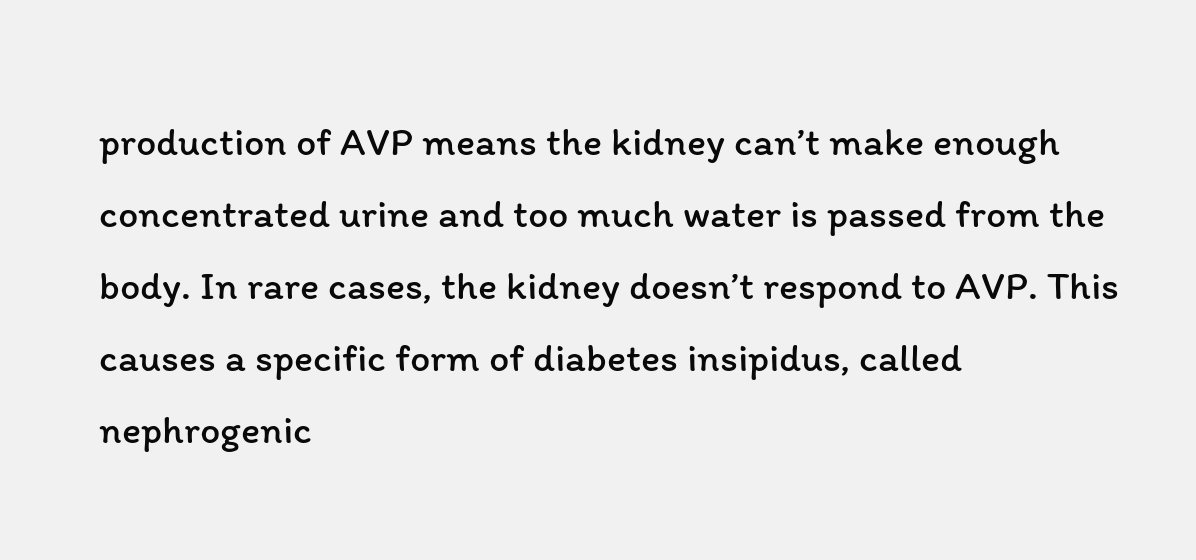production of AVP means the kidney can’t make enough concentrated urine and too much water is passed from the body. In rare cases, the kidney doesn’t respond to AVP. This causes a specific form of diabetes insipidus, called nephrogenic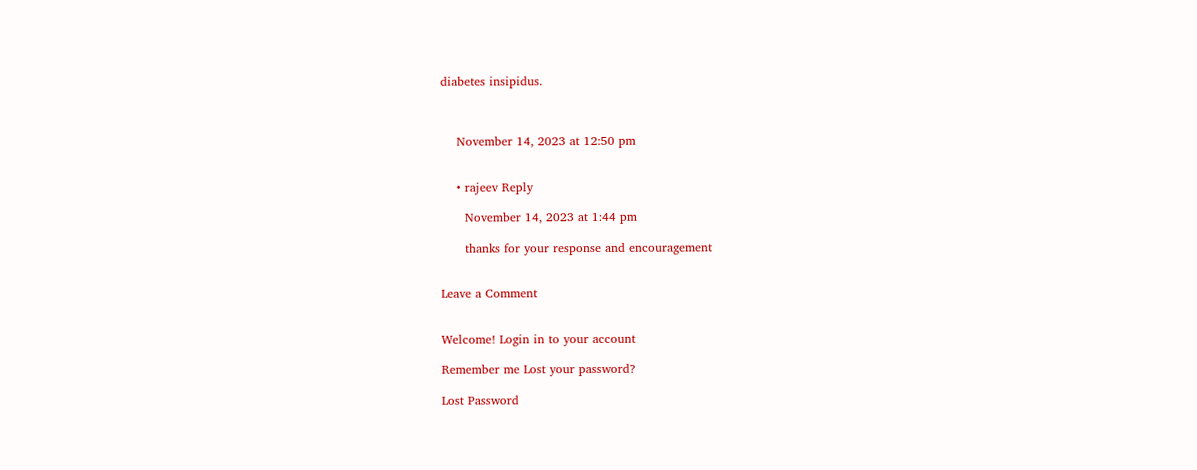diabetes insipidus.



    November 14, 2023 at 12:50 pm


    • rajeev Reply

      November 14, 2023 at 1:44 pm

      thanks for your response and encouragement


Leave a Comment


Welcome! Login in to your account

Remember me Lost your password?

Lost Password